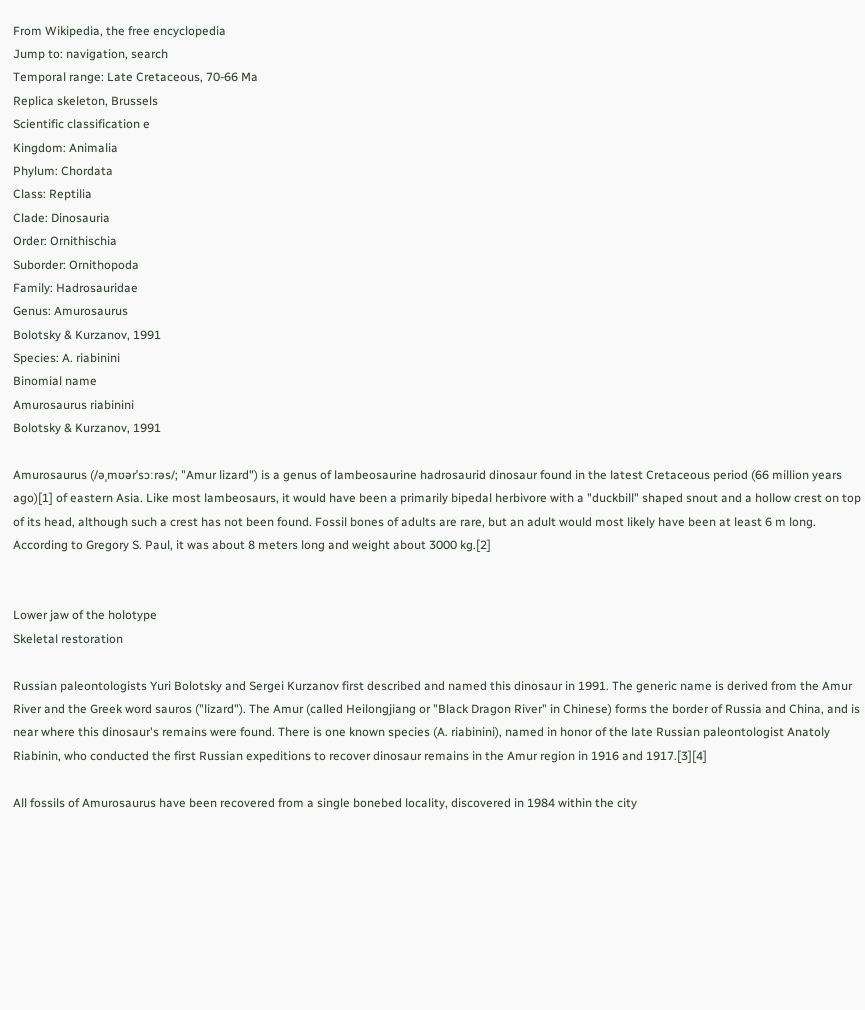From Wikipedia, the free encyclopedia
Jump to: navigation, search
Temporal range: Late Cretaceous, 70-66 Ma
Replica skeleton, Brussels
Scientific classification e
Kingdom: Animalia
Phylum: Chordata
Class: Reptilia
Clade: Dinosauria
Order: Ornithischia
Suborder: Ornithopoda
Family: Hadrosauridae
Genus: Amurosaurus
Bolotsky & Kurzanov, 1991
Species: A. riabinini
Binomial name
Amurosaurus riabinini
Bolotsky & Kurzanov, 1991

Amurosaurus (/əˌmʊərˈsɔːrəs/; "Amur lizard") is a genus of lambeosaurine hadrosaurid dinosaur found in the latest Cretaceous period (66 million years ago)[1] of eastern Asia. Like most lambeosaurs, it would have been a primarily bipedal herbivore with a "duckbill" shaped snout and a hollow crest on top of its head, although such a crest has not been found. Fossil bones of adults are rare, but an adult would most likely have been at least 6 m long. According to Gregory S. Paul, it was about 8 meters long and weight about 3000 kg.[2]


Lower jaw of the holotype
Skeletal restoration

Russian paleontologists Yuri Bolotsky and Sergei Kurzanov first described and named this dinosaur in 1991. The generic name is derived from the Amur River and the Greek word sauros ("lizard"). The Amur (called Heilongjiang or "Black Dragon River" in Chinese) forms the border of Russia and China, and is near where this dinosaur's remains were found. There is one known species (A. riabinini), named in honor of the late Russian paleontologist Anatoly Riabinin, who conducted the first Russian expeditions to recover dinosaur remains in the Amur region in 1916 and 1917.[3][4]

All fossils of Amurosaurus have been recovered from a single bonebed locality, discovered in 1984 within the city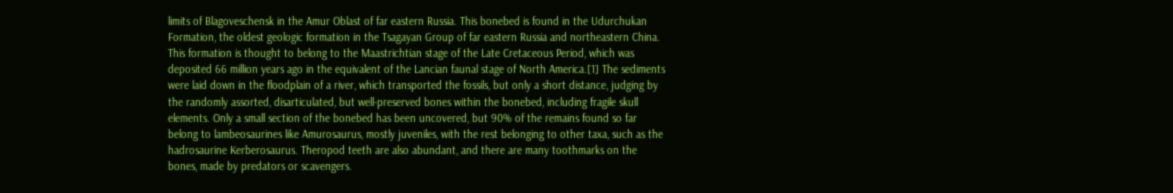limits of Blagoveschensk in the Amur Oblast of far eastern Russia. This bonebed is found in the Udurchukan Formation, the oldest geologic formation in the Tsagayan Group of far eastern Russia and northeastern China. This formation is thought to belong to the Maastrichtian stage of the Late Cretaceous Period, which was deposited 66 million years ago in the equivalent of the Lancian faunal stage of North America.[1] The sediments were laid down in the floodplain of a river, which transported the fossils, but only a short distance, judging by the randomly assorted, disarticulated, but well-preserved bones within the bonebed, including fragile skull elements. Only a small section of the bonebed has been uncovered, but 90% of the remains found so far belong to lambeosaurines like Amurosaurus, mostly juveniles, with the rest belonging to other taxa, such as the hadrosaurine Kerberosaurus. Theropod teeth are also abundant, and there are many toothmarks on the bones, made by predators or scavengers.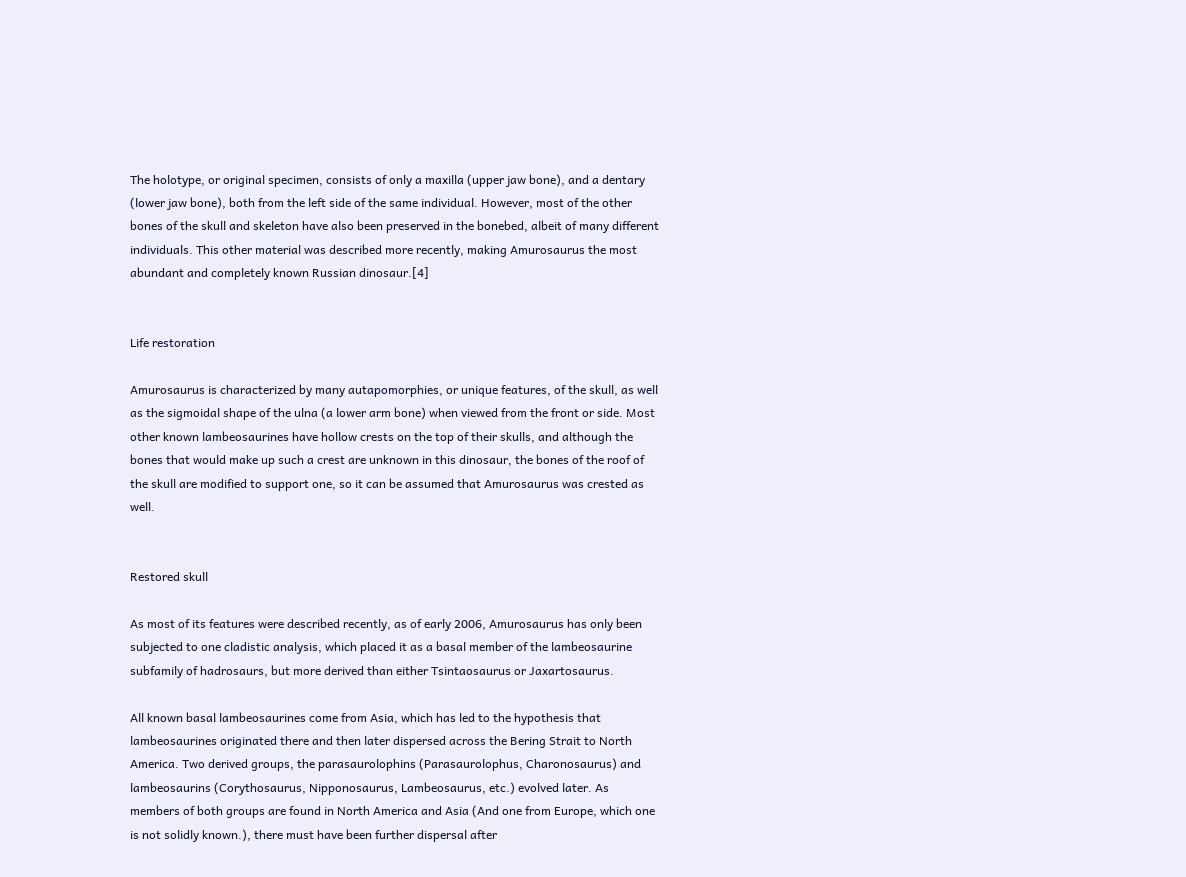The holotype, or original specimen, consists of only a maxilla (upper jaw bone), and a dentary (lower jaw bone), both from the left side of the same individual. However, most of the other bones of the skull and skeleton have also been preserved in the bonebed, albeit of many different individuals. This other material was described more recently, making Amurosaurus the most abundant and completely known Russian dinosaur.[4]


Life restoration

Amurosaurus is characterized by many autapomorphies, or unique features, of the skull, as well as the sigmoidal shape of the ulna (a lower arm bone) when viewed from the front or side. Most other known lambeosaurines have hollow crests on the top of their skulls, and although the bones that would make up such a crest are unknown in this dinosaur, the bones of the roof of the skull are modified to support one, so it can be assumed that Amurosaurus was crested as well.


Restored skull

As most of its features were described recently, as of early 2006, Amurosaurus has only been subjected to one cladistic analysis, which placed it as a basal member of the lambeosaurine subfamily of hadrosaurs, but more derived than either Tsintaosaurus or Jaxartosaurus.

All known basal lambeosaurines come from Asia, which has led to the hypothesis that lambeosaurines originated there and then later dispersed across the Bering Strait to North America. Two derived groups, the parasaurolophins (Parasaurolophus, Charonosaurus) and lambeosaurins (Corythosaurus, Nipponosaurus, Lambeosaurus, etc.) evolved later. As members of both groups are found in North America and Asia (And one from Europe, which one is not solidly known.), there must have been further dispersal after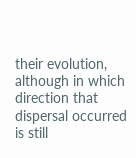their evolution, although in which direction that dispersal occurred is still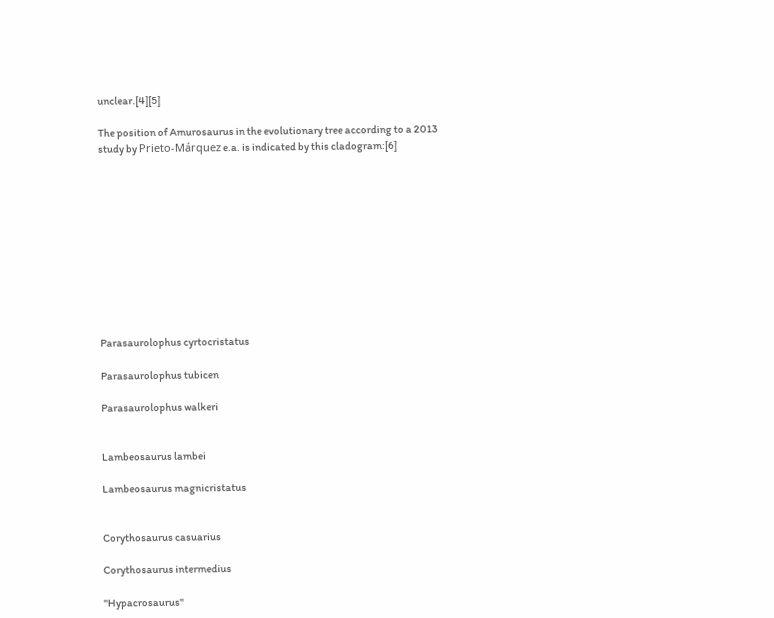unclear.[4][5]

The position of Amurosaurus in the evolutionary tree according to a 2013 study by Prieto-Márquez e.a. is indicated by this cladogram:[6]











Parasaurolophus cyrtocristatus

Parasaurolophus tubicen

Parasaurolophus walkeri


Lambeosaurus lambei

Lambeosaurus magnicristatus


Corythosaurus casuarius

Corythosaurus intermedius

"Hypacrosaurus"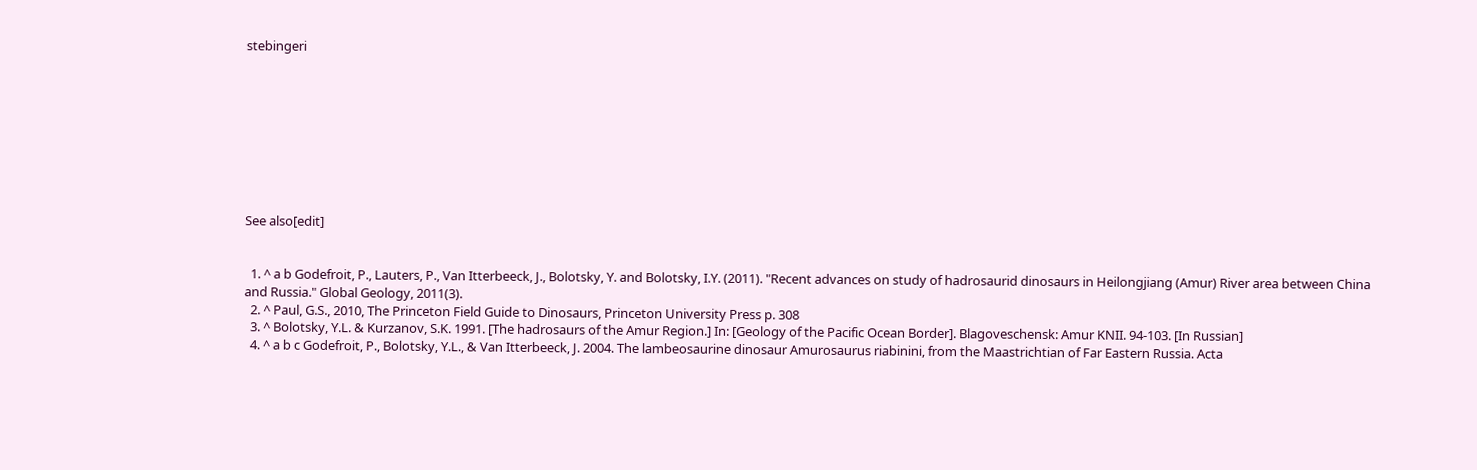stebingeri









See also[edit]


  1. ^ a b Godefroit, P., Lauters, P., Van Itterbeeck, J., Bolotsky, Y. and Bolotsky, I.Y. (2011). "Recent advances on study of hadrosaurid dinosaurs in Heilongjiang (Amur) River area between China and Russia." Global Geology, 2011(3).
  2. ^ Paul, G.S., 2010, The Princeton Field Guide to Dinosaurs, Princeton University Press p. 308
  3. ^ Bolotsky, Y.L. & Kurzanov, S.K. 1991. [The hadrosaurs of the Amur Region.] In: [Geology of the Pacific Ocean Border]. Blagoveschensk: Amur KNII. 94-103. [In Russian]
  4. ^ a b c Godefroit, P., Bolotsky, Y.L., & Van Itterbeeck, J. 2004. The lambeosaurine dinosaur Amurosaurus riabinini, from the Maastrichtian of Far Eastern Russia. Acta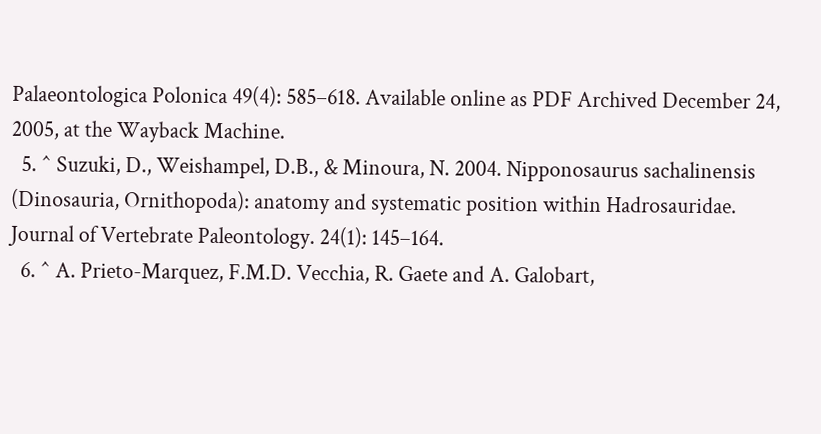Palaeontologica Polonica 49(4): 585–618. Available online as PDF Archived December 24, 2005, at the Wayback Machine.
  5. ^ Suzuki, D., Weishampel, D.B., & Minoura, N. 2004. Nipponosaurus sachalinensis (Dinosauria, Ornithopoda): anatomy and systematic position within Hadrosauridae. Journal of Vertebrate Paleontology. 24(1): 145–164.
  6. ^ A. Prieto-Marquez, F.M.D. Vecchia, R. Gaete and A. Galobart,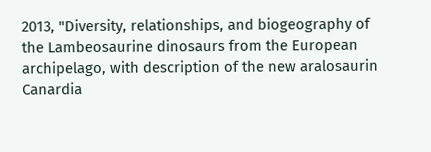2013, "Diversity, relationships, and biogeography of the Lambeosaurine dinosaurs from the European archipelago, with description of the new aralosaurin Canardia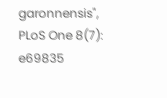garonnensis", PLoS One 8(7): e69835